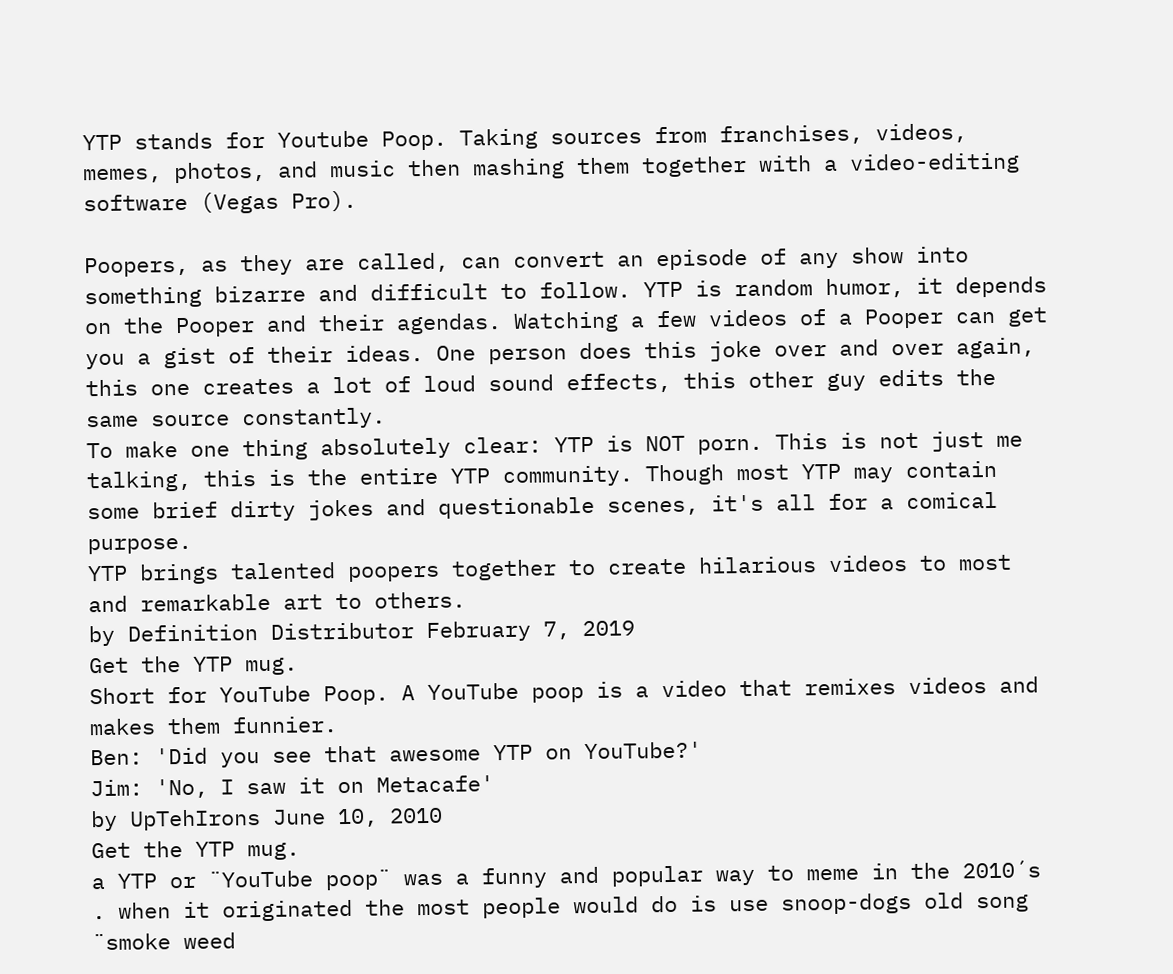YTP stands for Youtube Poop. Taking sources from franchises, videos, memes, photos, and music then mashing them together with a video-editing software (Vegas Pro).

Poopers, as they are called, can convert an episode of any show into something bizarre and difficult to follow. YTP is random humor, it depends on the Pooper and their agendas. Watching a few videos of a Pooper can get you a gist of their ideas. One person does this joke over and over again, this one creates a lot of loud sound effects, this other guy edits the same source constantly.
To make one thing absolutely clear: YTP is NOT porn. This is not just me talking, this is the entire YTP community. Though most YTP may contain some brief dirty jokes and questionable scenes, it's all for a comical purpose.
YTP brings talented poopers together to create hilarious videos to most and remarkable art to others.
by Definition Distributor February 7, 2019
Get the YTP mug.
Short for YouTube Poop. A YouTube poop is a video that remixes videos and makes them funnier.
Ben: 'Did you see that awesome YTP on YouTube?'
Jim: 'No, I saw it on Metacafe'
by UpTehIrons June 10, 2010
Get the YTP mug.
a YTP or ¨YouTube poop¨ was a funny and popular way to meme in the 2010´s . when it originated the most people would do is use snoop-dogs old song ¨smoke weed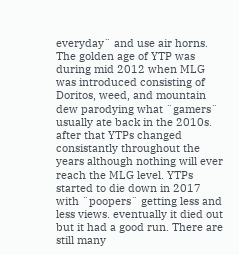everyday¨ and use air horns. The golden age of YTP was during mid 2012 when MLG was introduced consisting of Doritos, weed, and mountain dew parodying what ¨gamers¨ usually ate back in the 2010s. after that YTPs changed consistantly throughout the years although nothing will ever reach the MLG level. YTPs started to die down in 2017 with ¨poopers¨ getting less and less views. eventually it died out but it had a good run. There are still many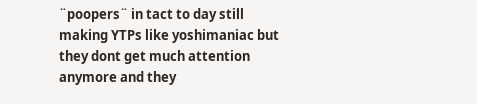¨poopers¨ in tact to day still making YTPs like yoshimaniac but they dont get much attention anymore and they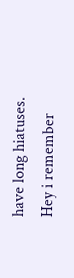have long hiatuses.
Hey i remember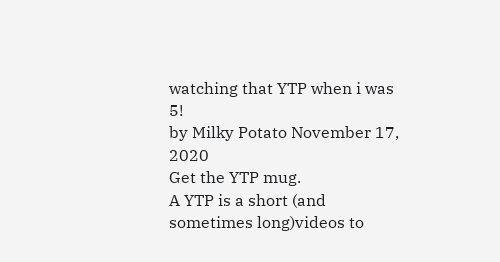watching that YTP when i was 5!
by Milky Potato November 17, 2020
Get the YTP mug.
A YTP is a short (and sometimes long)videos to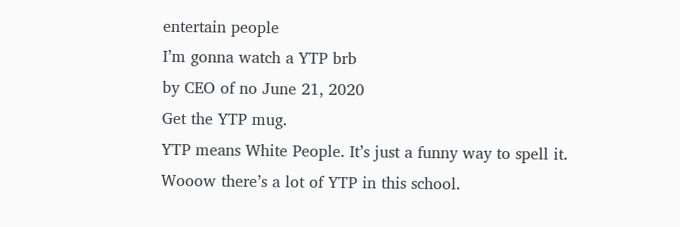entertain people
I’m gonna watch a YTP brb
by CEO of no June 21, 2020
Get the YTP mug.
YTP means White People. It’s just a funny way to spell it.
Wooow there’s a lot of YTP in this school.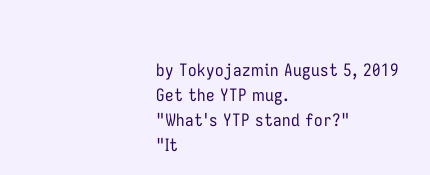by Tokyojazmin August 5, 2019
Get the YTP mug.
"What's YTP stand for?"
"It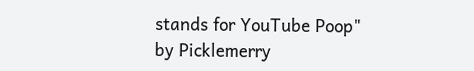stands for YouTube Poop"
by Picklemerry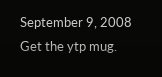September 9, 2008
Get the ytp mug.